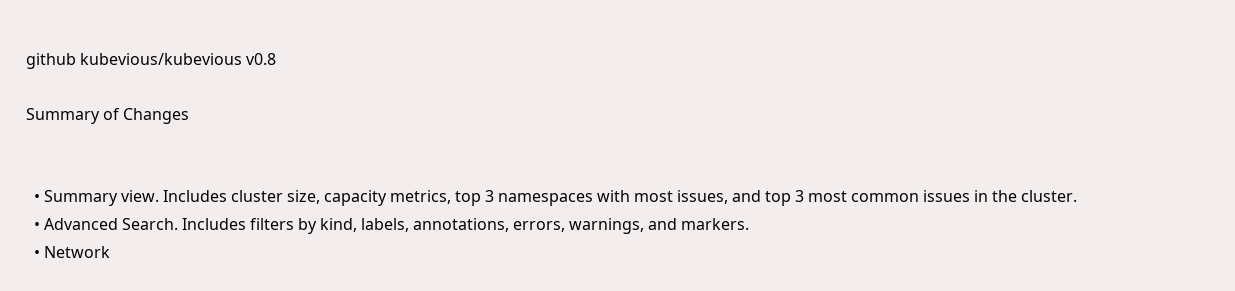github kubevious/kubevious v0.8

Summary of Changes


  • Summary view. Includes cluster size, capacity metrics, top 3 namespaces with most issues, and top 3 most common issues in the cluster.
  • Advanced Search. Includes filters by kind, labels, annotations, errors, warnings, and markers.
  • Network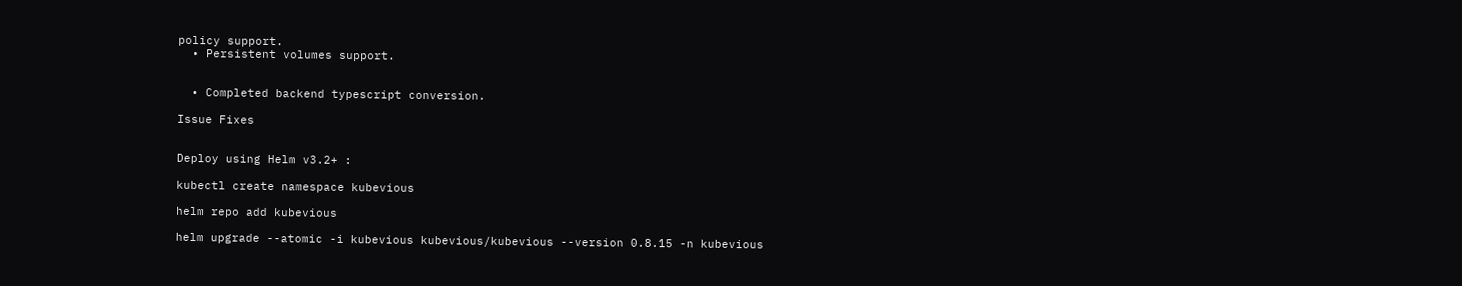policy support.
  • Persistent volumes support.


  • Completed backend typescript conversion.

Issue Fixes


Deploy using Helm v3.2+ :

kubectl create namespace kubevious

helm repo add kubevious

helm upgrade --atomic -i kubevious kubevious/kubevious --version 0.8.15 -n kubevious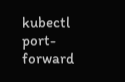kubectl port-forward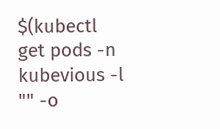$(kubectl get pods -n kubevious -l "" -o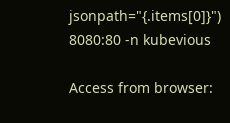jsonpath="{.items[0]}") 8080:80 -n kubevious

Access from browser: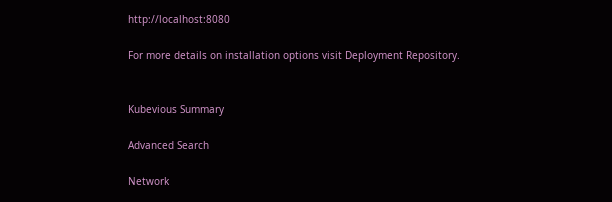http://localhost:8080

For more details on installation options visit Deployment Repository.


Kubevious Summary

Advanced Search

Network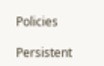Policies

Persistent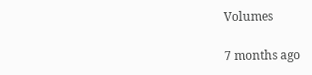Volumes

7 months ago